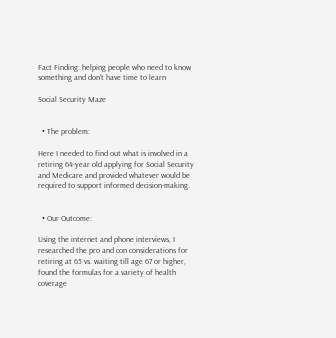Fact Finding: helping people who need to know
something and don't have time to learn

Social Security Maze


  • The problem:

Here I needed to find out what is involved in a retiring 64-year old applying for Social Security and Medicare and provided whatever would be required to support informed decision-making.


  • Our Outcome:

Using the internet and phone interviews, I researched the pro and con considerations for retiring at 65 vs. waiting till age 67 or higher, found the formulas for a variety of health coverage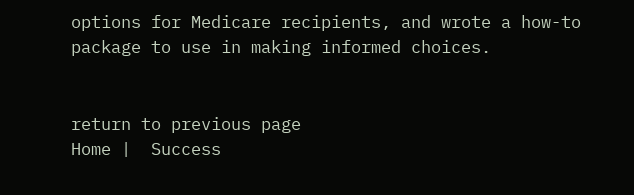options for Medicare recipients, and wrote a how-to package to use in making informed choices.


return to previous page
Home |  Success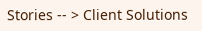Stories -- > Client Solutions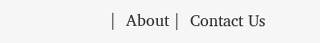|  About |  Contact Us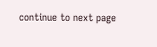continue to next page